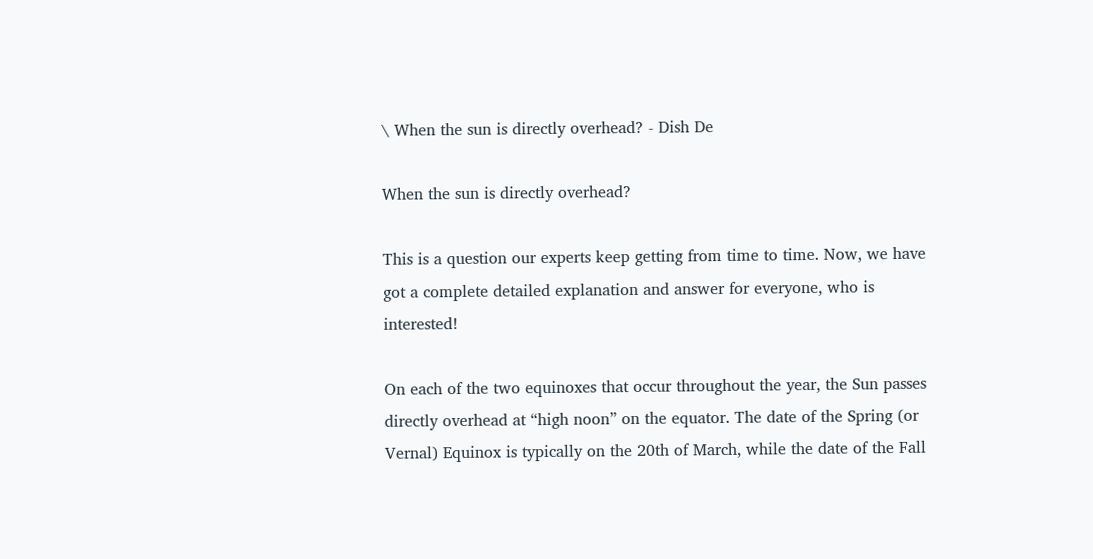\ When the sun is directly overhead? - Dish De

When the sun is directly overhead?

This is a question our experts keep getting from time to time. Now, we have got a complete detailed explanation and answer for everyone, who is interested!

On each of the two equinoxes that occur throughout the year, the Sun passes directly overhead at “high noon” on the equator. The date of the Spring (or Vernal) Equinox is typically on the 20th of March, while the date of the Fall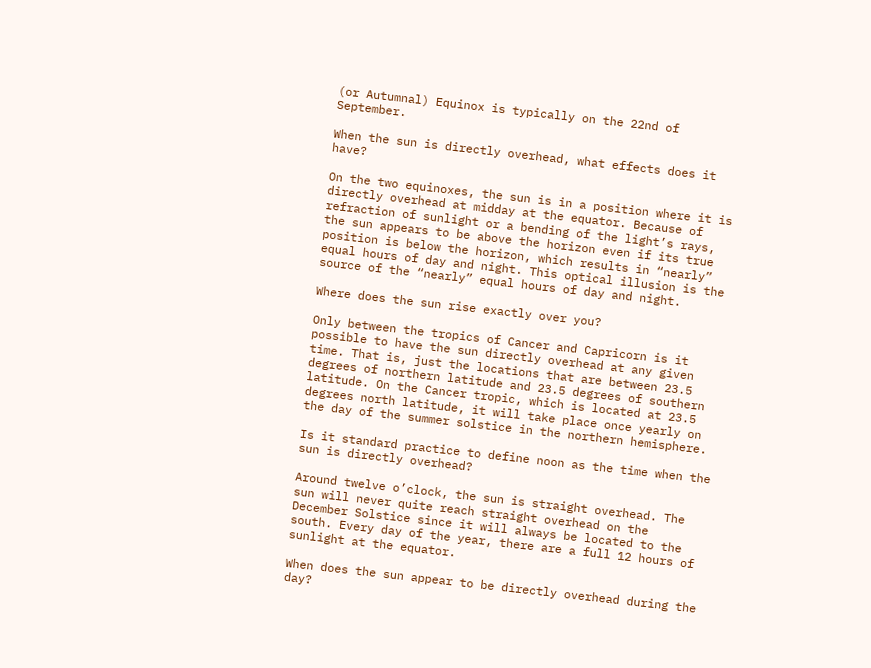(or Autumnal) Equinox is typically on the 22nd of September.

When the sun is directly overhead, what effects does it have?

On the two equinoxes, the sun is in a position where it is directly overhead at midday at the equator. Because of refraction of sunlight or a bending of the light’s rays, the sun appears to be above the horizon even if its true position is below the horizon, which results in “nearly” equal hours of day and night. This optical illusion is the source of the “nearly” equal hours of day and night.

Where does the sun rise exactly over you?

Only between the tropics of Cancer and Capricorn is it possible to have the sun directly overhead at any given time. That is, just the locations that are between 23.5 degrees of northern latitude and 23.5 degrees of southern latitude. On the Cancer tropic, which is located at 23.5 degrees north latitude, it will take place once yearly on the day of the summer solstice in the northern hemisphere.

Is it standard practice to define noon as the time when the sun is directly overhead?

Around twelve o’clock, the sun is straight overhead. The sun will never quite reach straight overhead on the December Solstice since it will always be located to the south. Every day of the year, there are a full 12 hours of sunlight at the equator.

When does the sun appear to be directly overhead during the day?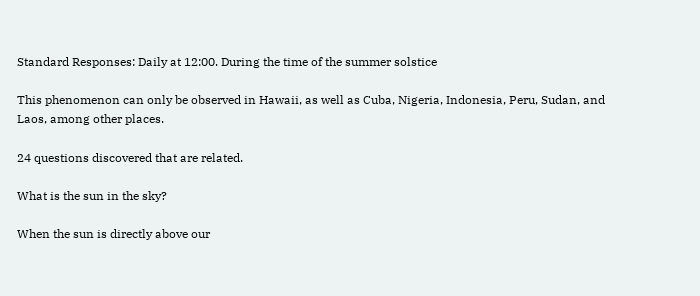Standard Responses: Daily at 12:00. During the time of the summer solstice

This phenomenon can only be observed in Hawaii, as well as Cuba, Nigeria, Indonesia, Peru, Sudan, and Laos, among other places.

24 questions discovered that are related.

What is the sun in the sky?

When the sun is directly above our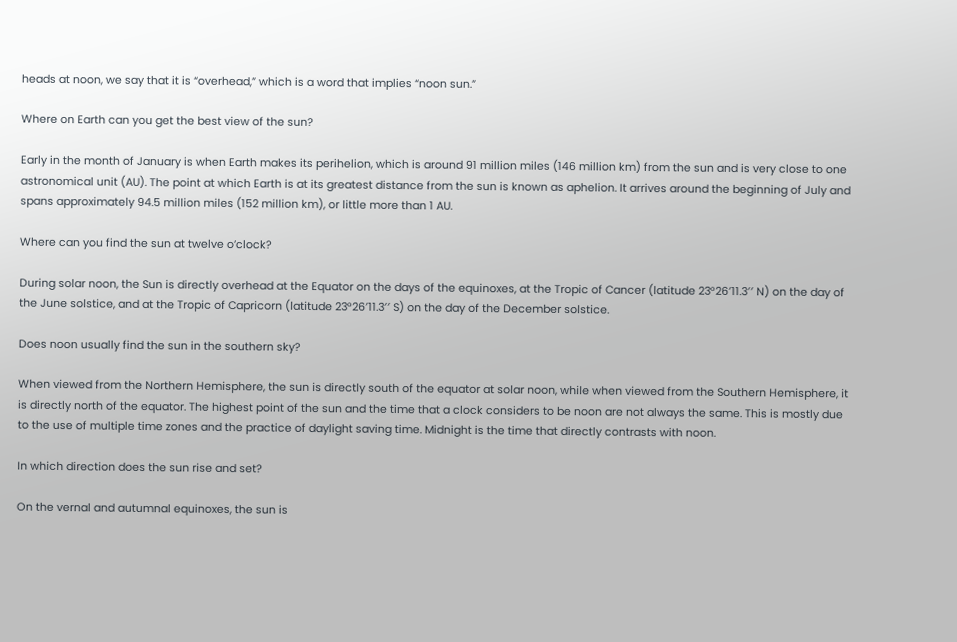heads at noon, we say that it is “overhead,” which is a word that implies “noon sun.”

Where on Earth can you get the best view of the sun?

Early in the month of January is when Earth makes its perihelion, which is around 91 million miles (146 million km) from the sun and is very close to one astronomical unit (AU). The point at which Earth is at its greatest distance from the sun is known as aphelion. It arrives around the beginning of July and spans approximately 94.5 million miles (152 million km), or little more than 1 AU.

Where can you find the sun at twelve o’clock?

During solar noon, the Sun is directly overhead at the Equator on the days of the equinoxes, at the Tropic of Cancer (latitude 23°26′11.3′′ N) on the day of the June solstice, and at the Tropic of Capricorn (latitude 23°26′11.3′′ S) on the day of the December solstice.

Does noon usually find the sun in the southern sky?

When viewed from the Northern Hemisphere, the sun is directly south of the equator at solar noon, while when viewed from the Southern Hemisphere, it is directly north of the equator. The highest point of the sun and the time that a clock considers to be noon are not always the same. This is mostly due to the use of multiple time zones and the practice of daylight saving time. Midnight is the time that directly contrasts with noon.

In which direction does the sun rise and set?

On the vernal and autumnal equinoxes, the sun is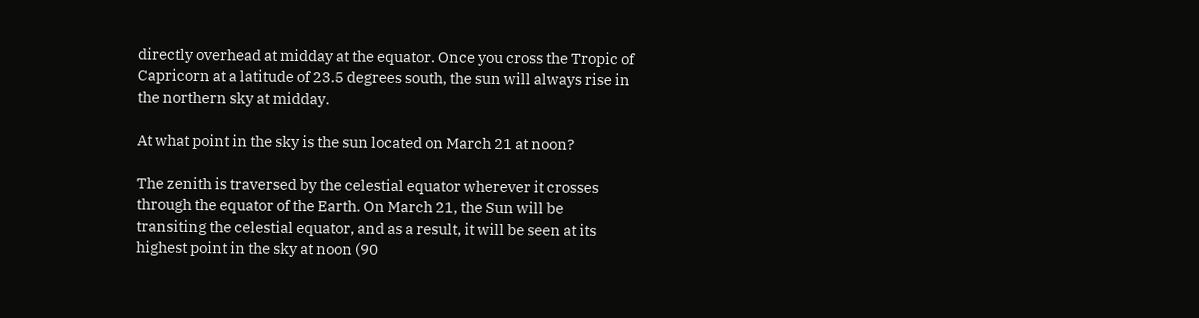directly overhead at midday at the equator. Once you cross the Tropic of Capricorn at a latitude of 23.5 degrees south, the sun will always rise in the northern sky at midday.

At what point in the sky is the sun located on March 21 at noon?

The zenith is traversed by the celestial equator wherever it crosses through the equator of the Earth. On March 21, the Sun will be transiting the celestial equator, and as a result, it will be seen at its highest point in the sky at noon (90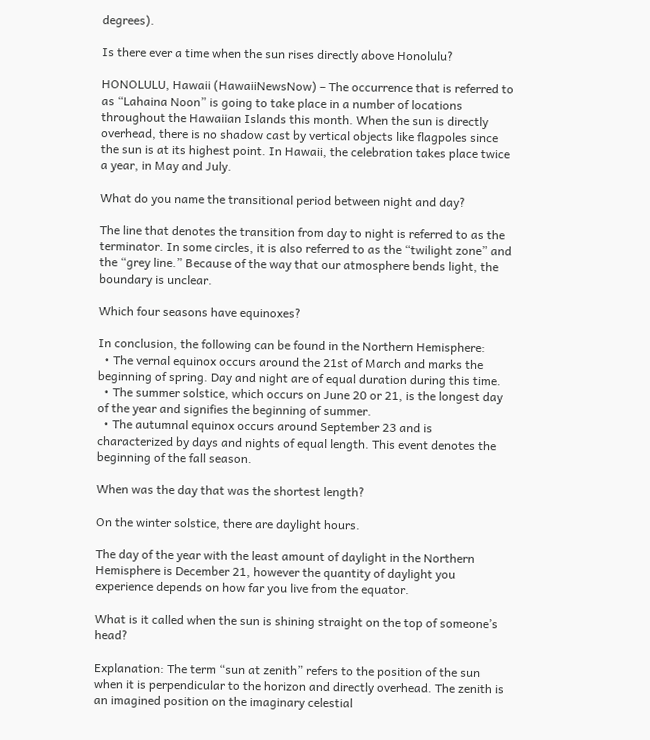degrees).

Is there ever a time when the sun rises directly above Honolulu?

HONOLULU, Hawaii (HawaiiNewsNow) – The occurrence that is referred to as “Lahaina Noon” is going to take place in a number of locations throughout the Hawaiian Islands this month. When the sun is directly overhead, there is no shadow cast by vertical objects like flagpoles since the sun is at its highest point. In Hawaii, the celebration takes place twice a year, in May and July.

What do you name the transitional period between night and day?

The line that denotes the transition from day to night is referred to as the terminator. In some circles, it is also referred to as the “twilight zone” and the “grey line.” Because of the way that our atmosphere bends light, the boundary is unclear.

Which four seasons have equinoxes?

In conclusion, the following can be found in the Northern Hemisphere:
  • The vernal equinox occurs around the 21st of March and marks the beginning of spring. Day and night are of equal duration during this time.
  • The summer solstice, which occurs on June 20 or 21, is the longest day of the year and signifies the beginning of summer.
  • The autumnal equinox occurs around September 23 and is characterized by days and nights of equal length. This event denotes the beginning of the fall season.

When was the day that was the shortest length?

On the winter solstice, there are daylight hours.

The day of the year with the least amount of daylight in the Northern Hemisphere is December 21, however the quantity of daylight you experience depends on how far you live from the equator.

What is it called when the sun is shining straight on the top of someone’s head?

Explanation: The term “sun at zenith” refers to the position of the sun when it is perpendicular to the horizon and directly overhead. The zenith is an imagined position on the imaginary celestial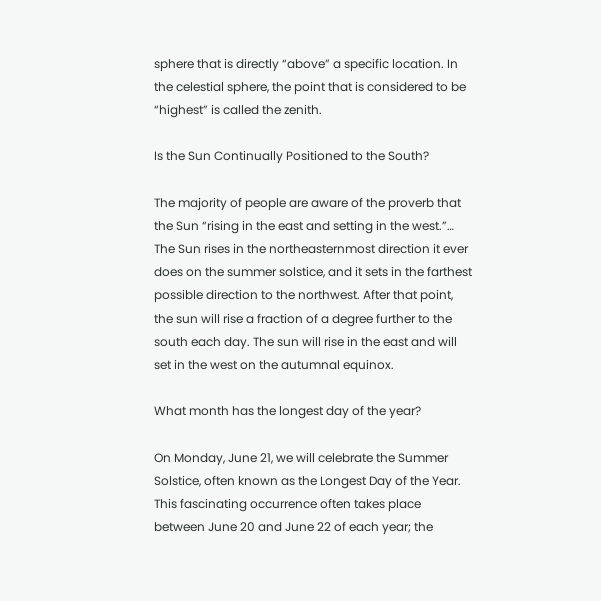sphere that is directly “above” a specific location. In the celestial sphere, the point that is considered to be “highest” is called the zenith.

Is the Sun Continually Positioned to the South?

The majority of people are aware of the proverb that the Sun “rising in the east and setting in the west.”… The Sun rises in the northeasternmost direction it ever does on the summer solstice, and it sets in the farthest possible direction to the northwest. After that point, the sun will rise a fraction of a degree further to the south each day. The sun will rise in the east and will set in the west on the autumnal equinox.

What month has the longest day of the year?

On Monday, June 21, we will celebrate the Summer Solstice, often known as the Longest Day of the Year. This fascinating occurrence often takes place between June 20 and June 22 of each year; the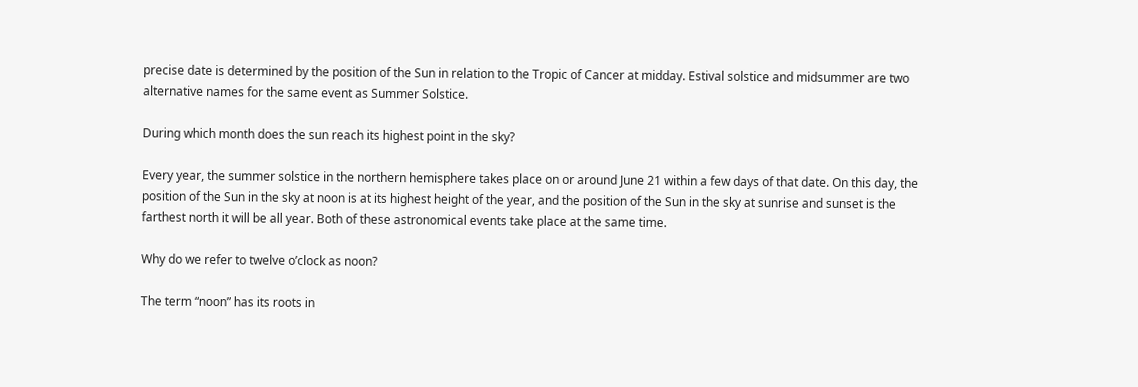precise date is determined by the position of the Sun in relation to the Tropic of Cancer at midday. Estival solstice and midsummer are two alternative names for the same event as Summer Solstice.

During which month does the sun reach its highest point in the sky?

Every year, the summer solstice in the northern hemisphere takes place on or around June 21 within a few days of that date. On this day, the position of the Sun in the sky at noon is at its highest height of the year, and the position of the Sun in the sky at sunrise and sunset is the farthest north it will be all year. Both of these astronomical events take place at the same time.

Why do we refer to twelve o’clock as noon?

The term “noon” has its roots in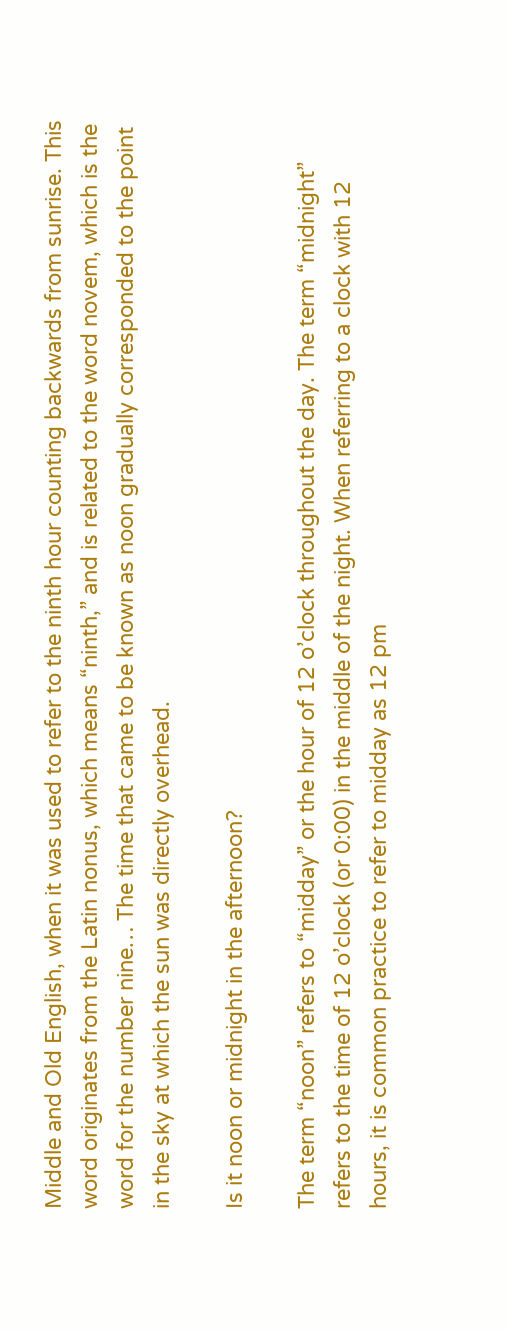Middle and Old English, when it was used to refer to the ninth hour counting backwards from sunrise. This word originates from the Latin nonus, which means “ninth,” and is related to the word novem, which is the word for the number nine… The time that came to be known as noon gradually corresponded to the point in the sky at which the sun was directly overhead.

Is it noon or midnight in the afternoon?

The term “noon” refers to “midday” or the hour of 12 o’clock throughout the day. The term “midnight” refers to the time of 12 o’clock (or 0:00) in the middle of the night. When referring to a clock with 12 hours, it is common practice to refer to midday as 12 pm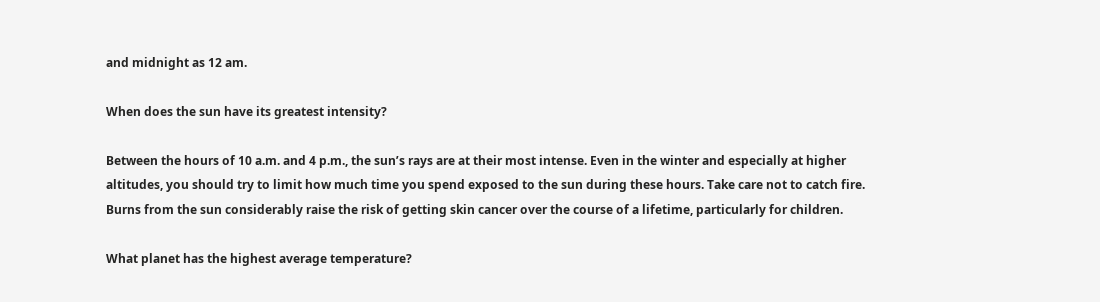and midnight as 12 am.

When does the sun have its greatest intensity?

Between the hours of 10 a.m. and 4 p.m., the sun’s rays are at their most intense. Even in the winter and especially at higher altitudes, you should try to limit how much time you spend exposed to the sun during these hours. Take care not to catch fire. Burns from the sun considerably raise the risk of getting skin cancer over the course of a lifetime, particularly for children.

What planet has the highest average temperature?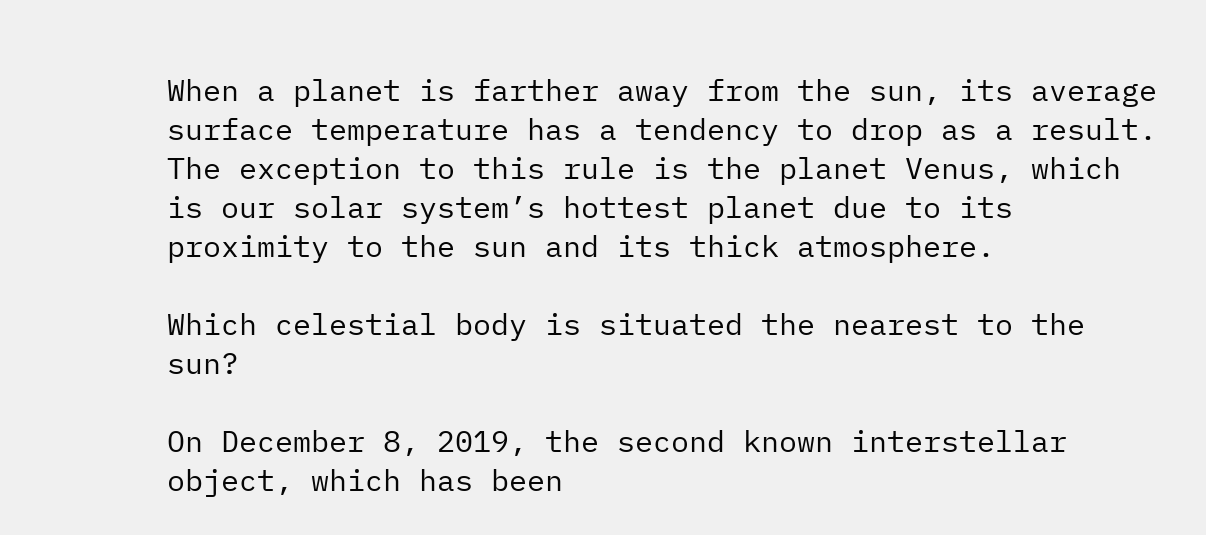When a planet is farther away from the sun, its average surface temperature has a tendency to drop as a result. The exception to this rule is the planet Venus, which is our solar system’s hottest planet due to its proximity to the sun and its thick atmosphere.

Which celestial body is situated the nearest to the sun?

On December 8, 2019, the second known interstellar object, which has been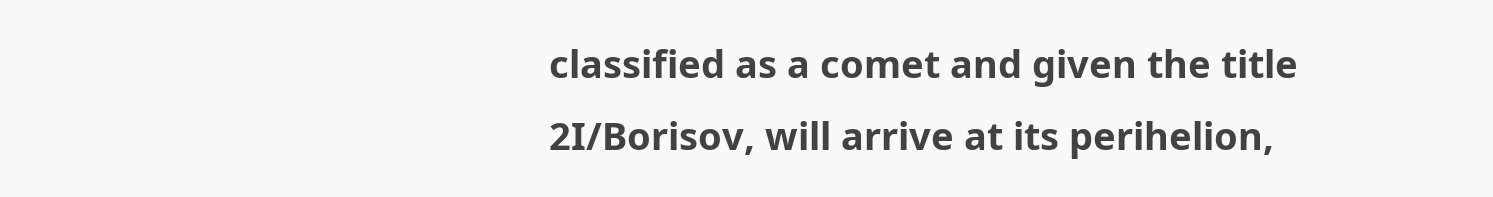classified as a comet and given the title 2I/Borisov, will arrive at its perihelion,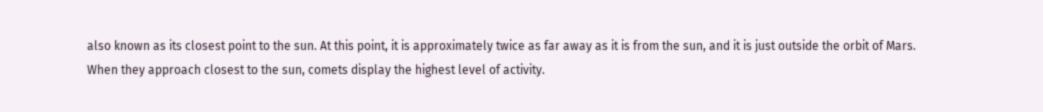also known as its closest point to the sun. At this point, it is approximately twice as far away as it is from the sun, and it is just outside the orbit of Mars. When they approach closest to the sun, comets display the highest level of activity.